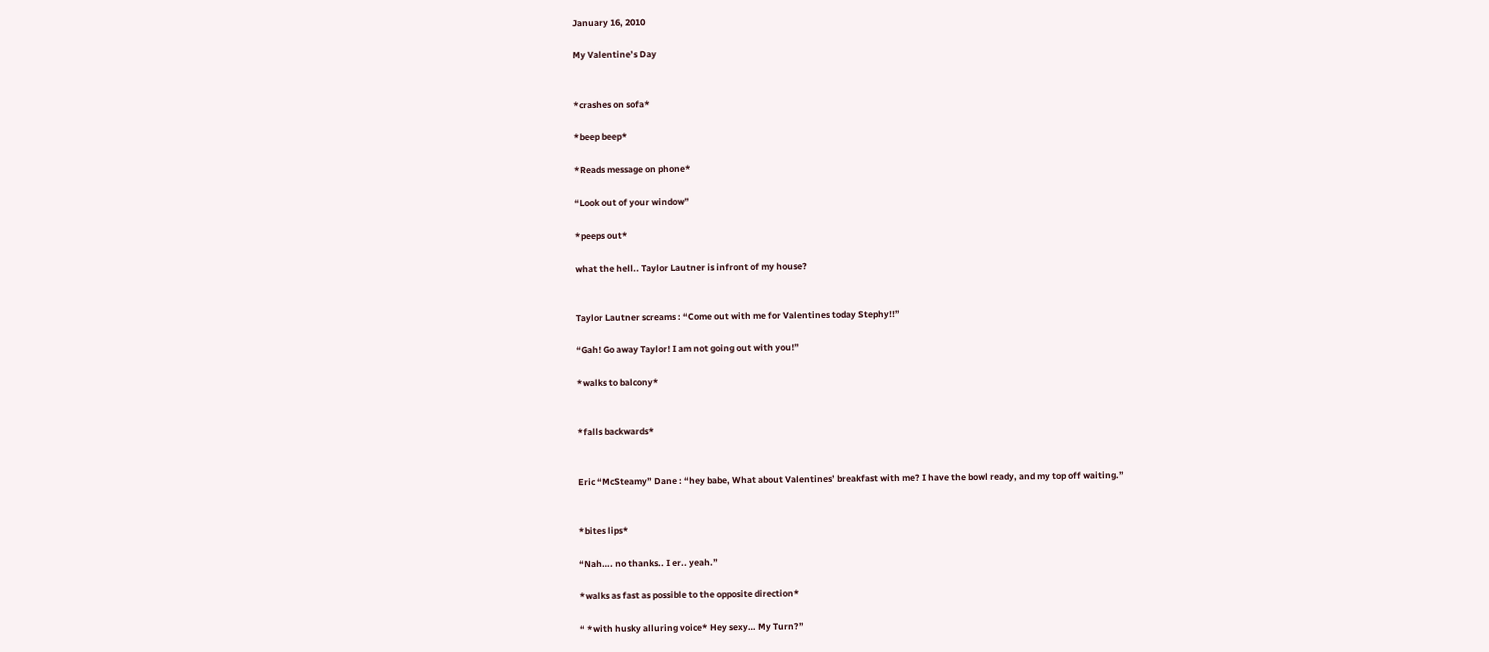January 16, 2010

My Valentine’s Day


*crashes on sofa*

*beep beep*

*Reads message on phone*

“Look out of your window”

*peeps out*

what the hell.. Taylor Lautner is infront of my house?


Taylor Lautner screams : “Come out with me for Valentines today Stephy!!”

“Gah! Go away Taylor! I am not going out with you!”

*walks to balcony*


*falls backwards*


Eric “McSteamy” Dane : “hey babe, What about Valentines’ breakfast with me? I have the bowl ready, and my top off waiting.”


*bites lips*

“Nah…. no thanks.. I er.. yeah.”

*walks as fast as possible to the opposite direction*

“ *with husky alluring voice* Hey sexy… My Turn?”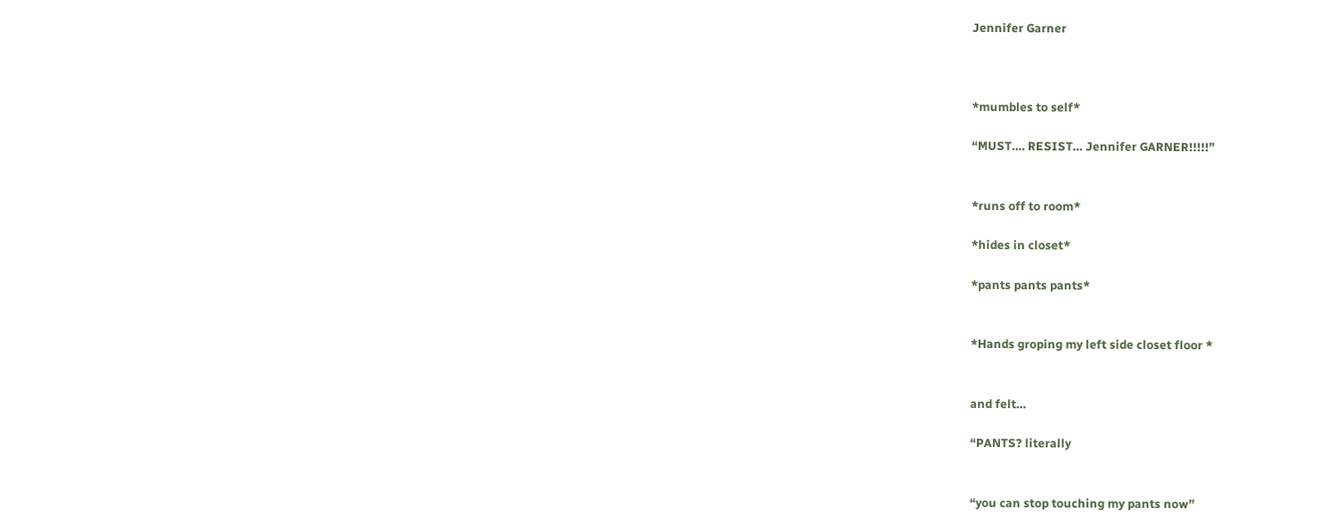Jennifer Garner



*mumbles to self*

“MUST…. RESIST… Jennifer GARNER!!!!!”


*runs off to room*

*hides in closet*

*pants pants pants*


*Hands groping my left side closet floor *


and felt…

“PANTS? literally


“you can stop touching my pants now”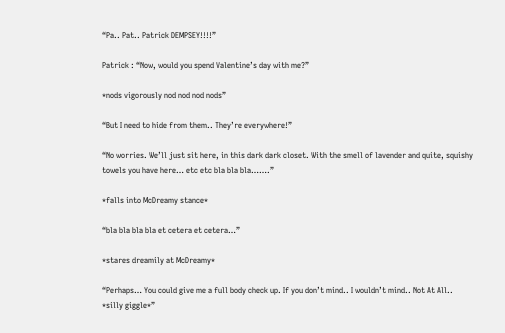“Pa.. Pat.. Patrick DEMPSEY!!!!”

Patrick : “Now, would you spend Valentine’s day with me?”

*nods vigorously nod nod nod nods”

“But I need to hide from them.. They’re everywhere!”

“No worries. We’ll just sit here, in this dark dark closet. With the smell of lavender and quite, squishy towels you have here… etc etc bla bla bla…….”

*falls into McDreamy stance*

“bla bla bla bla et cetera et cetera…”

*stares dreamily at McDreamy*

“Perhaps… You could give me a full body check up. If you don’t mind.. I wouldn’t mind.. Not At All.. *silly giggle*”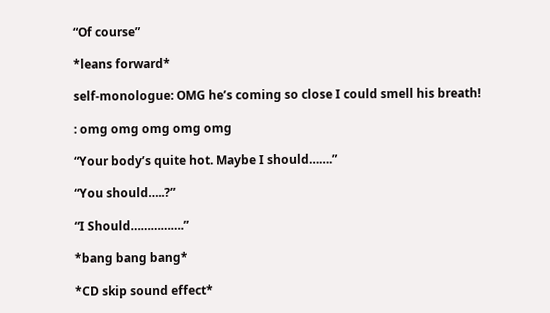“Of course”

*leans forward*

self-monologue: OMG he’s coming so close I could smell his breath!

: omg omg omg omg omg

“Your body’s quite hot. Maybe I should…….”

“You should…..?”

“I Should…………….”

*bang bang bang*

*CD skip sound effect*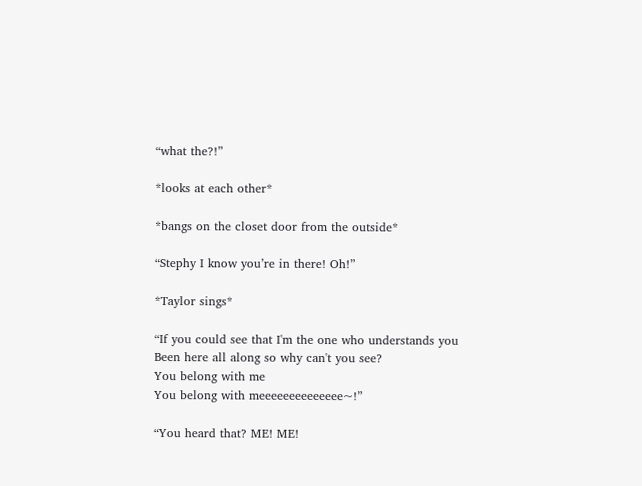“what the?!”

*looks at each other*

*bangs on the closet door from the outside*

“Stephy I know you’re in there! Oh!”

*Taylor sings*

“If you could see that I'm the one who understands you
Been here all along so why can't you see?
You belong with me
You belong with meeeeeeeeeeeeee~!”

“You heard that? ME! ME!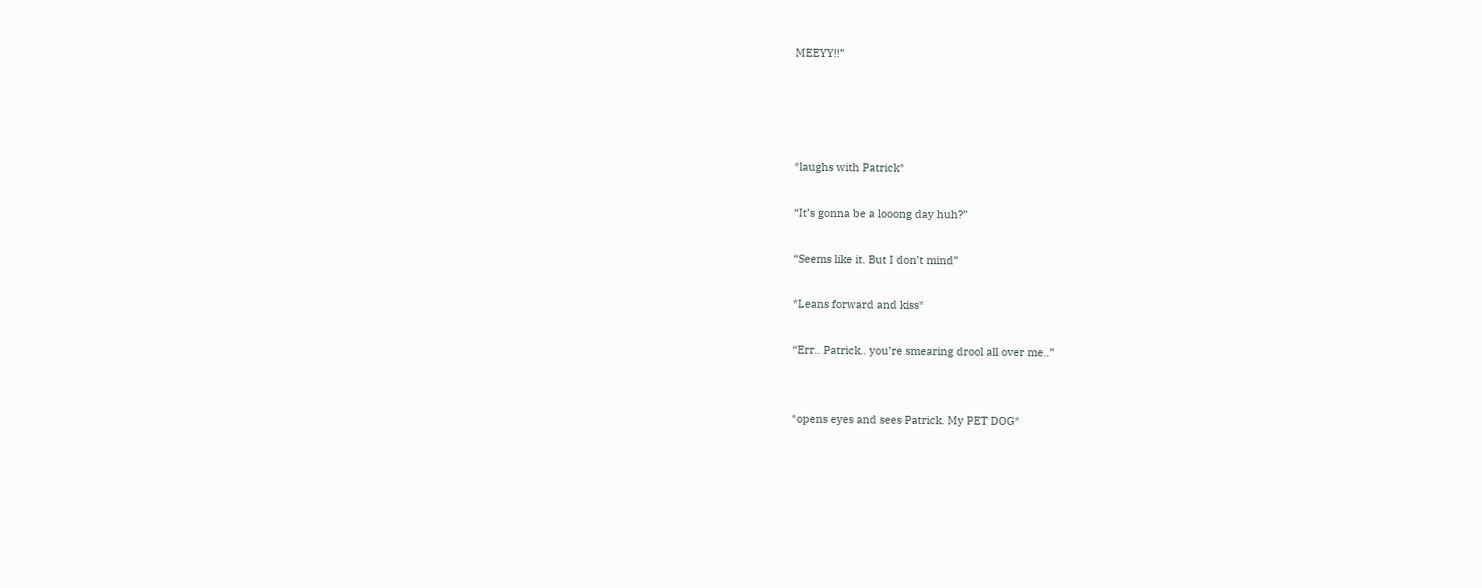MEEYY!!”




*laughs with Patrick*

“It’s gonna be a looong day huh?”

“Seems like it. But I don’t mind”

*Leans forward and kiss*

“Err.. Patrick.. you’re smearing drool all over me..”


*opens eyes and sees Patrick. My PET DOG*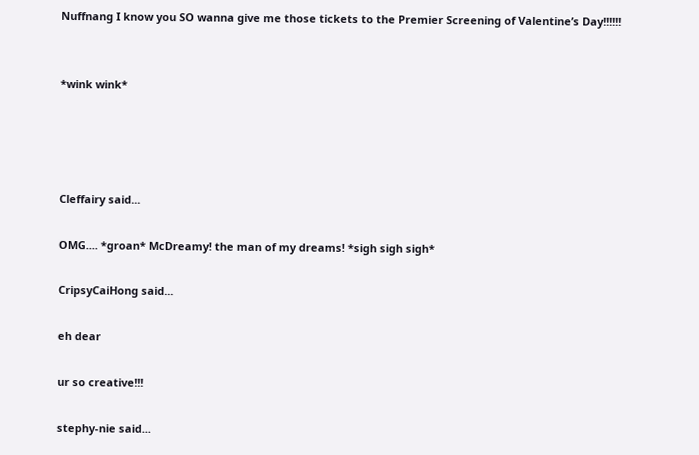Nuffnang I know you SO wanna give me those tickets to the Premier Screening of Valentine’s Day!!!!!!


*wink wink*




Cleffairy said...

OMG.... *groan* McDreamy! the man of my dreams! *sigh sigh sigh*

CripsyCaiHong said...

eh dear

ur so creative!!!

stephy-nie said...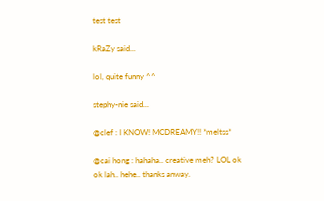test test

kRaZy said...

lol, quite funny ^^

stephy-nie said...

@clef : I KNOW! MCDREAMY!! *meltss*

@cai hong : hahaha.. creative meh? LOL ok ok lah.. hehe.. thanks anway.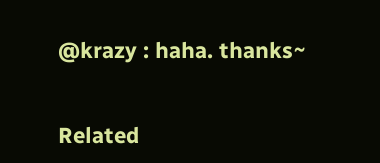@krazy : haha. thanks~


Related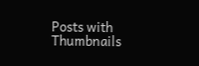Posts with Thumbnails